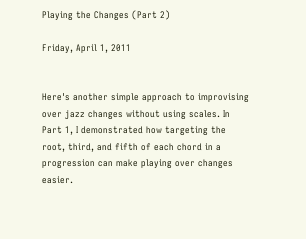Playing the Changes (Part 2)

Friday, April 1, 2011


Here's another simple approach to improvising over jazz changes without using scales. In Part 1, I demonstrated how targeting the root, third, and fifth of each chord in a progression can make playing over changes easier.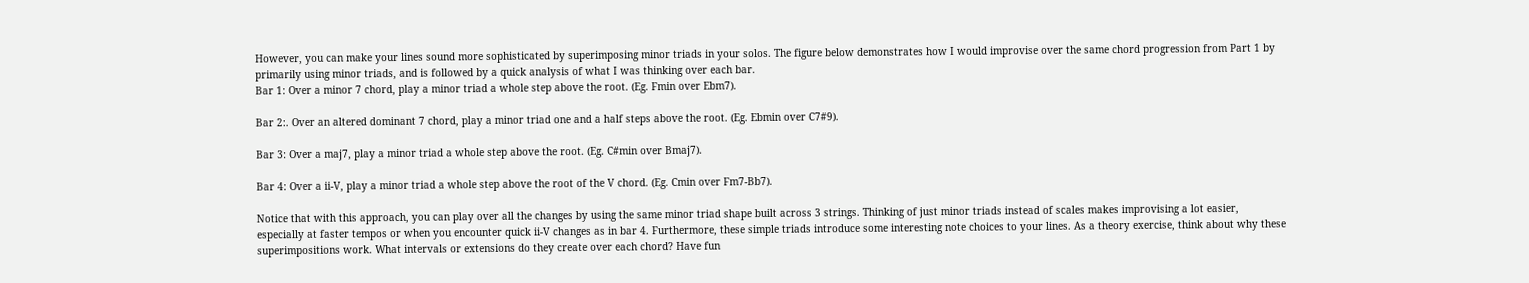However, you can make your lines sound more sophisticated by superimposing minor triads in your solos. The figure below demonstrates how I would improvise over the same chord progression from Part 1 by primarily using minor triads, and is followed by a quick analysis of what I was thinking over each bar.
Bar 1: Over a minor 7 chord, play a minor triad a whole step above the root. (Eg. Fmin over Ebm7).

Bar 2:. Over an altered dominant 7 chord, play a minor triad one and a half steps above the root. (Eg. Ebmin over C7#9).

Bar 3: Over a maj7, play a minor triad a whole step above the root. (Eg. C#min over Bmaj7).

Bar 4: Over a ii-V, play a minor triad a whole step above the root of the V chord. (Eg. Cmin over Fm7-Bb7).

Notice that with this approach, you can play over all the changes by using the same minor triad shape built across 3 strings. Thinking of just minor triads instead of scales makes improvising a lot easier, especially at faster tempos or when you encounter quick ii-V changes as in bar 4. Furthermore, these simple triads introduce some interesting note choices to your lines. As a theory exercise, think about why these superimpositions work. What intervals or extensions do they create over each chord? Have fun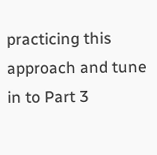practicing this approach and tune in to Part 3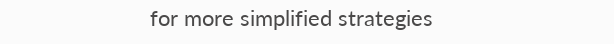for more simplified strategies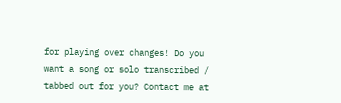for playing over changes! Do you want a song or solo transcribed / tabbed out for you? Contact me at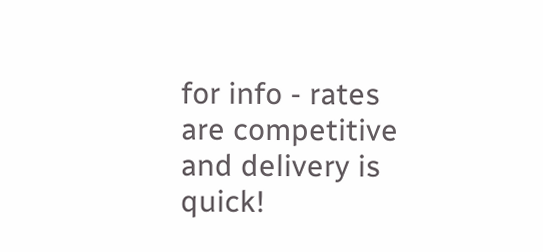for info - rates are competitive and delivery is quick!